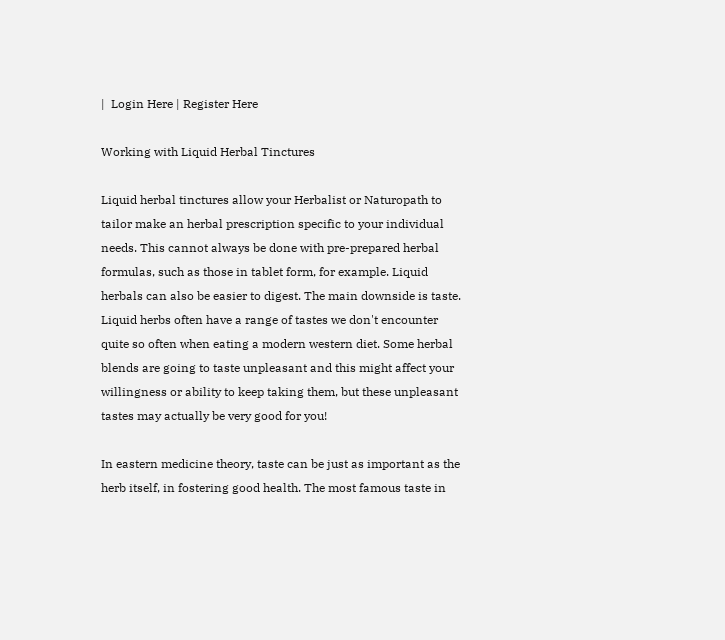|  Login Here | Register Here

Working with Liquid Herbal Tinctures

Liquid herbal tinctures allow your Herbalist or Naturopath to tailor make an herbal prescription specific to your individual needs. This cannot always be done with pre-prepared herbal formulas, such as those in tablet form, for example. Liquid herbals can also be easier to digest. The main downside is taste. Liquid herbs often have a range of tastes we don't encounter quite so often when eating a modern western diet. Some herbal blends are going to taste unpleasant and this might affect your willingness or ability to keep taking them, but these unpleasant tastes may actually be very good for you!

In eastern medicine theory, taste can be just as important as the herb itself, in fostering good health. The most famous taste in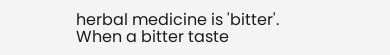herbal medicine is 'bitter'. When a bitter taste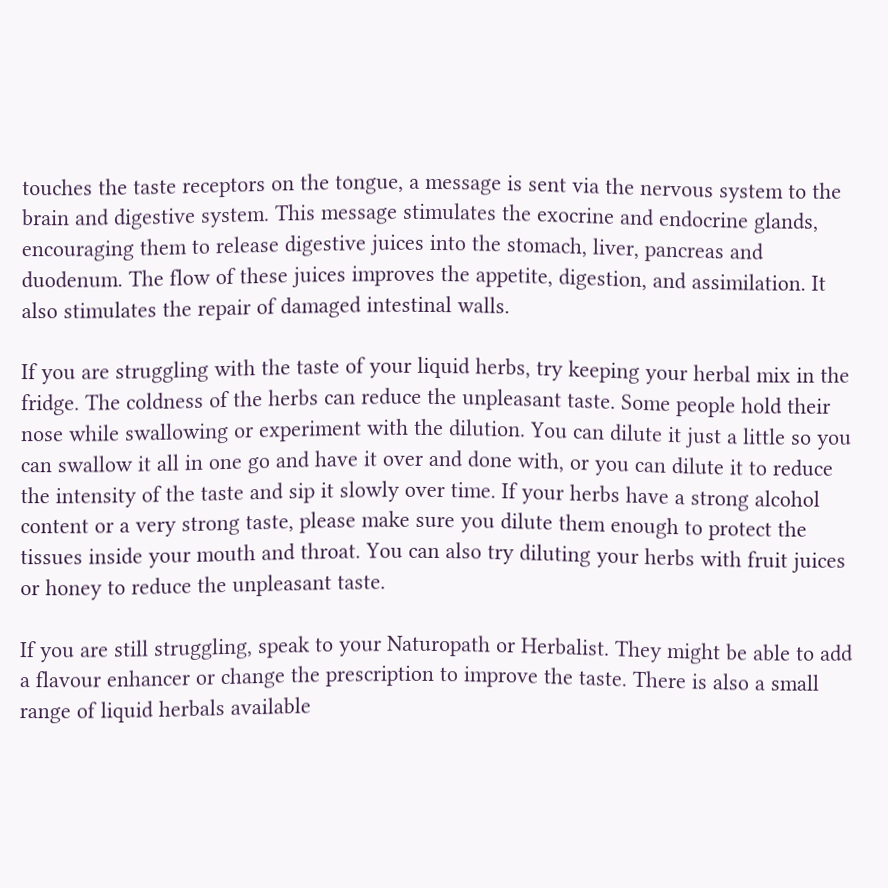touches the taste receptors on the tongue, a message is sent via the nervous system to the brain and digestive system. This message stimulates the exocrine and endocrine glands, encouraging them to release digestive juices into the stomach, liver, pancreas and duodenum. The flow of these juices improves the appetite, digestion, and assimilation. It also stimulates the repair of damaged intestinal walls.

If you are struggling with the taste of your liquid herbs, try keeping your herbal mix in the fridge. The coldness of the herbs can reduce the unpleasant taste. Some people hold their nose while swallowing or experiment with the dilution. You can dilute it just a little so you can swallow it all in one go and have it over and done with, or you can dilute it to reduce the intensity of the taste and sip it slowly over time. If your herbs have a strong alcohol content or a very strong taste, please make sure you dilute them enough to protect the tissues inside your mouth and throat. You can also try diluting your herbs with fruit juices or honey to reduce the unpleasant taste.

If you are still struggling, speak to your Naturopath or Herbalist. They might be able to add a flavour enhancer or change the prescription to improve the taste. There is also a small range of liquid herbals available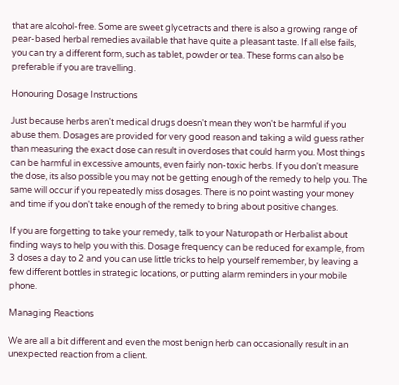that are alcohol-free. Some are sweet glycetracts and there is also a growing range of pear-based herbal remedies available that have quite a pleasant taste. If all else fails, you can try a different form, such as tablet, powder or tea. These forms can also be preferable if you are travelling.

Honouring Dosage Instructions

Just because herbs aren't medical drugs doesn't mean they won't be harmful if you abuse them. Dosages are provided for very good reason and taking a wild guess rather than measuring the exact dose can result in overdoses that could harm you. Most things can be harmful in excessive amounts, even fairly non-toxic herbs. If you don't measure the dose, its also possible you may not be getting enough of the remedy to help you. The same will occur if you repeatedly miss dosages. There is no point wasting your money and time if you don't take enough of the remedy to bring about positive changes.

If you are forgetting to take your remedy, talk to your Naturopath or Herbalist about finding ways to help you with this. Dosage frequency can be reduced for example, from 3 doses a day to 2 and you can use little tricks to help yourself remember, by leaving a few different bottles in strategic locations, or putting alarm reminders in your mobile phone.

Managing Reactions

We are all a bit different and even the most benign herb can occasionally result in an unexpected reaction from a client.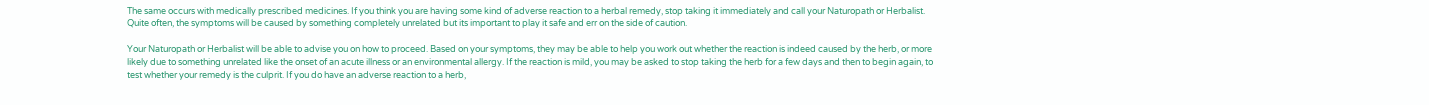The same occurs with medically prescribed medicines. If you think you are having some kind of adverse reaction to a herbal remedy, stop taking it immediately and call your Naturopath or Herbalist. Quite often, the symptoms will be caused by something completely unrelated but its important to play it safe and err on the side of caution.

Your Naturopath or Herbalist will be able to advise you on how to proceed. Based on your symptoms, they may be able to help you work out whether the reaction is indeed caused by the herb, or more likely due to something unrelated like the onset of an acute illness or an environmental allergy. If the reaction is mild, you may be asked to stop taking the herb for a few days and then to begin again, to test whether your remedy is the culprit. If you do have an adverse reaction to a herb,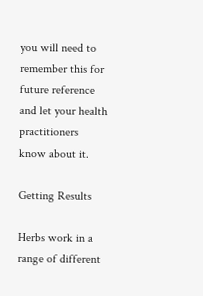you will need to remember this for future reference and let your health practitioners know about it.

Getting Results

Herbs work in a range of different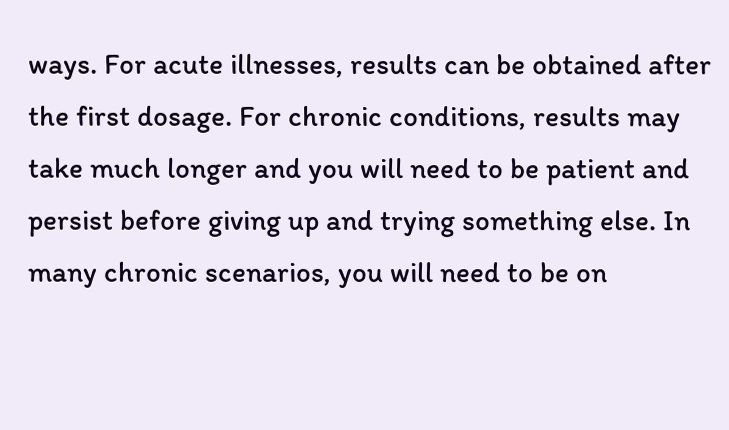ways. For acute illnesses, results can be obtained after the first dosage. For chronic conditions, results may take much longer and you will need to be patient and persist before giving up and trying something else. In many chronic scenarios, you will need to be on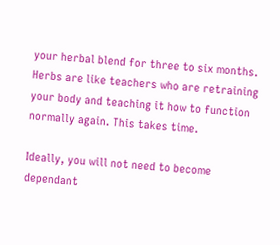your herbal blend for three to six months. Herbs are like teachers who are retraining your body and teaching it how to function normally again. This takes time.

Ideally, you will not need to become dependant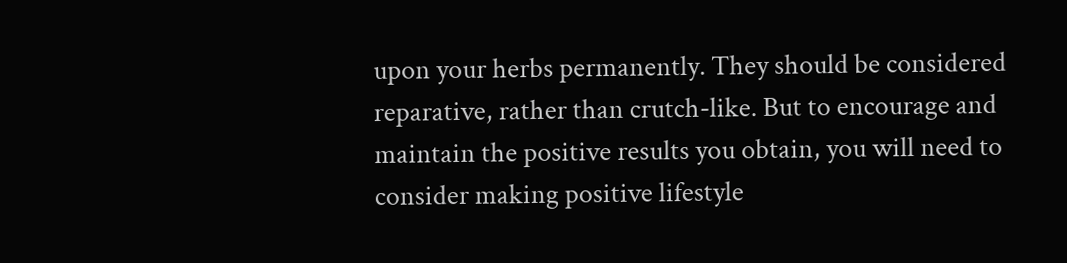upon your herbs permanently. They should be considered reparative, rather than crutch-like. But to encourage and maintain the positive results you obtain, you will need to consider making positive lifestyle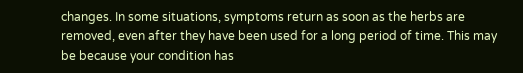changes. In some situations, symptoms return as soon as the herbs are removed, even after they have been used for a long period of time. This may be because your condition has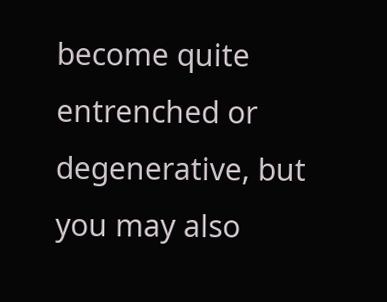become quite entrenched or degenerative, but you may also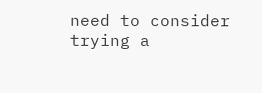need to consider trying a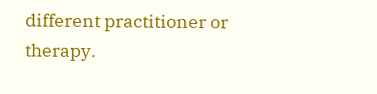different practitioner or therapy.